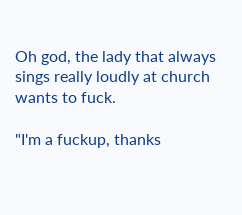Oh god, the lady that always sings really loudly at church wants to fuck.

"I'm a fuckup, thanks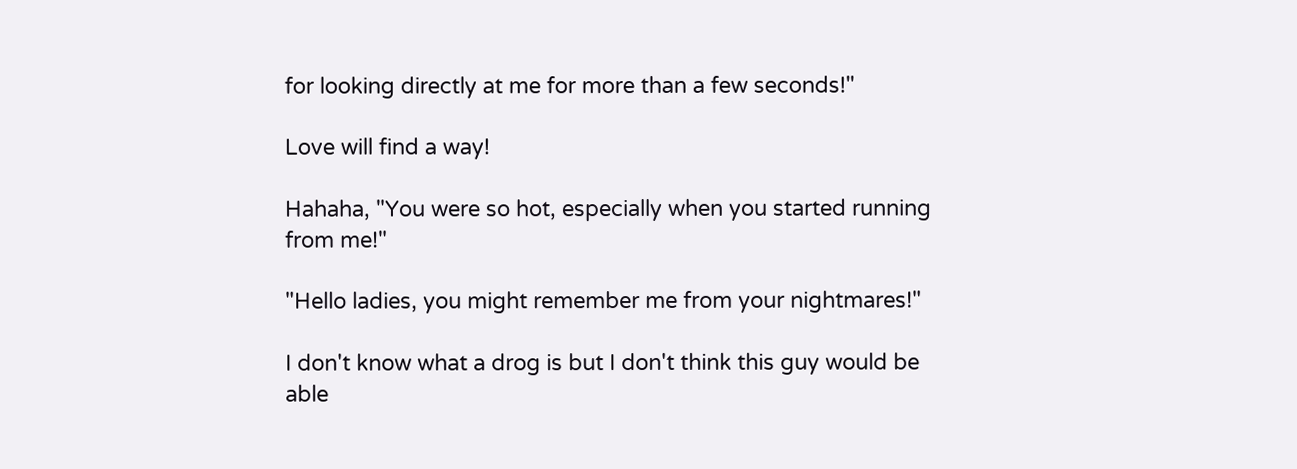for looking directly at me for more than a few seconds!"

Love will find a way!

Hahaha, "You were so hot, especially when you started running from me!"

"Hello ladies, you might remember me from your nightmares!"

I don't know what a drog is but I don't think this guy would be able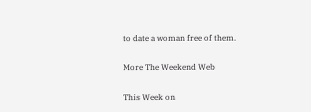to date a woman free of them.

More The Weekend Web

This Week on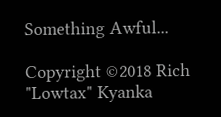Something Awful...

Copyright ©2018 Rich "Lowtax" Kyanka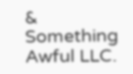& Something Awful LLC.